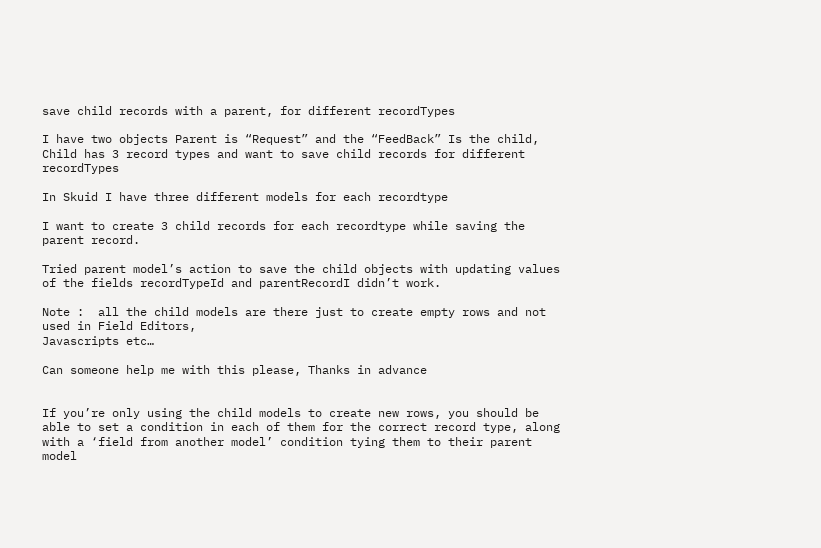save child records with a parent, for different recordTypes

I have two objects Parent is “Request” and the “FeedBack” Is the child,
Child has 3 record types and want to save child records for different recordTypes

In Skuid I have three different models for each recordtype

I want to create 3 child records for each recordtype while saving the parent record.

Tried parent model’s action to save the child objects with updating values of the fields recordTypeId and parentRecordI didn’t work.

Note :  all the child models are there just to create empty rows and not used in Field Editors,
Javascripts etc…

Can someone help me with this please, Thanks in advance


If you’re only using the child models to create new rows, you should be able to set a condition in each of them for the correct record type, along with a ‘field from another model’ condition tying them to their parent model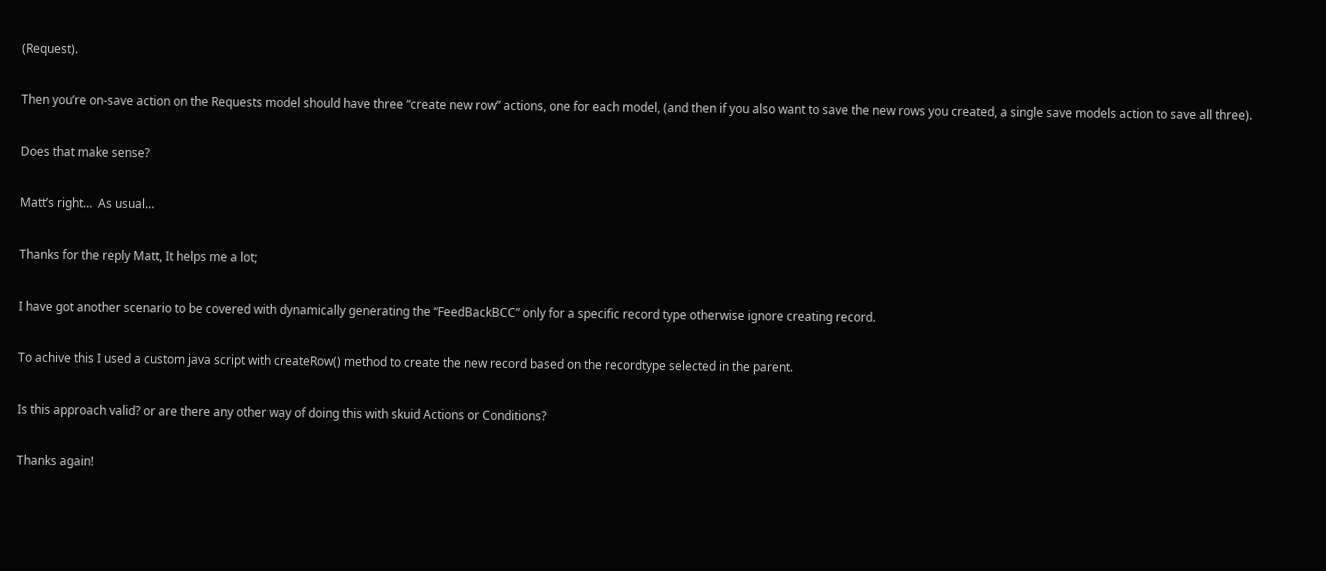(Request).

Then you’re on-save action on the Requests model should have three “create new row” actions, one for each model, (and then if you also want to save the new rows you created, a single save models action to save all three).

Does that make sense?

Matt’s right…  As usual…

Thanks for the reply Matt, It helps me a lot;

I have got another scenario to be covered with dynamically generating the “FeedBackBCC” only for a specific record type otherwise ignore creating record.

To achive this I used a custom java script with createRow() method to create the new record based on the recordtype selected in the parent.

Is this approach valid? or are there any other way of doing this with skuid Actions or Conditions?

Thanks again!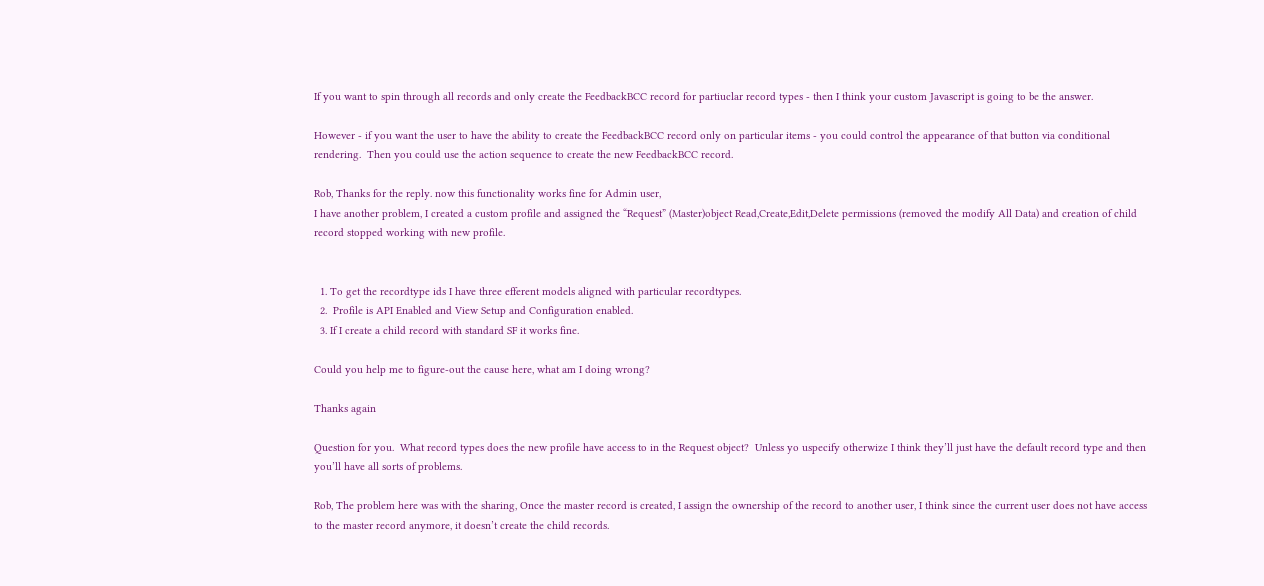If you want to spin through all records and only create the FeedbackBCC record for partiuclar record types - then I think your custom Javascript is going to be the answer.

However - if you want the user to have the ability to create the FeedbackBCC record only on particular items - you could control the appearance of that button via conditional rendering.  Then you could use the action sequence to create the new FeedbackBCC record.

Rob, Thanks for the reply. now this functionality works fine for Admin user,
I have another problem, I created a custom profile and assigned the “Request” (Master)object Read,Create,Edit,Delete permissions (removed the modify All Data) and creation of child record stopped working with new profile.


  1. To get the recordtype ids I have three efferent models aligned with particular recordtypes.
  2.  Profile is API Enabled and View Setup and Configuration enabled.
  3. If I create a child record with standard SF it works fine.

Could you help me to figure-out the cause here, what am I doing wrong?

Thanks again

Question for you.  What record types does the new profile have access to in the Request object?  Unless yo uspecify otherwize I think they’ll just have the default record type and then you’ll have all sorts of problems.

Rob, The problem here was with the sharing, Once the master record is created, I assign the ownership of the record to another user, I think since the current user does not have access to the master record anymore, it doesn’t create the child records.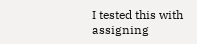I tested this with assigning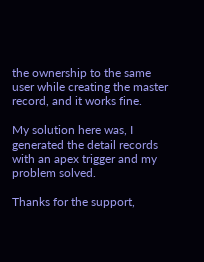the ownership to the same user while creating the master record, and it works fine.

My solution here was, I generated the detail records with an apex trigger and my problem solved.

Thanks for the support,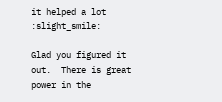it helped a lot :slight_smile:

Glad you figured it out.  There is great power in the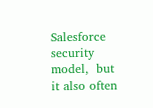Salesforce security model,  but it also often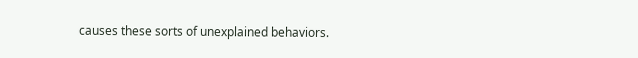causes these sorts of unexplained behaviors.